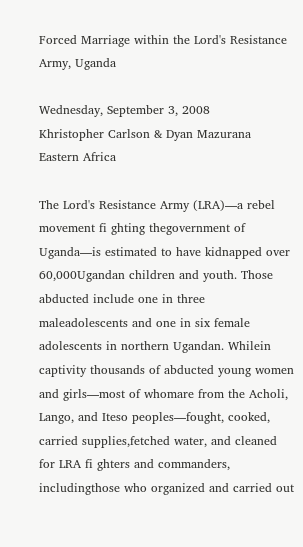Forced Marriage within the Lord's Resistance Army, Uganda

Wednesday, September 3, 2008
Khristopher Carlson & Dyan Mazurana
Eastern Africa

The Lord's Resistance Army (LRA)—a rebel movement fi ghting thegovernment of Uganda—is estimated to have kidnapped over 60,000Ugandan children and youth. Those abducted include one in three maleadolescents and one in six female adolescents in northern Ugandan. Whilein captivity thousands of abducted young women and girls—most of whomare from the Acholi, Lango, and Iteso peoples—fought, cooked, carried supplies,fetched water, and cleaned for LRA fi ghters and commanders, includingthose who organized and carried out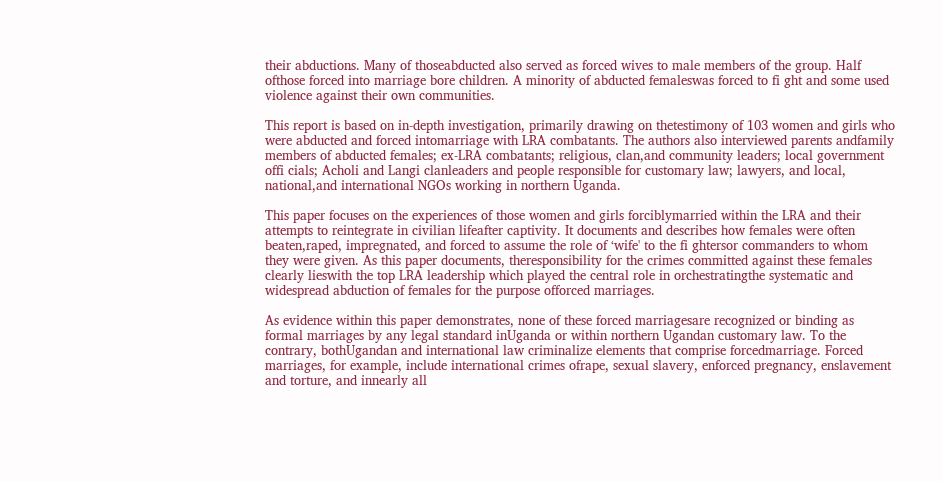their abductions. Many of thoseabducted also served as forced wives to male members of the group. Half ofthose forced into marriage bore children. A minority of abducted femaleswas forced to fi ght and some used violence against their own communities.

This report is based on in-depth investigation, primarily drawing on thetestimony of 103 women and girls who were abducted and forced intomarriage with LRA combatants. The authors also interviewed parents andfamily members of abducted females; ex-LRA combatants; religious, clan,and community leaders; local government offi cials; Acholi and Langi clanleaders and people responsible for customary law; lawyers, and local, national,and international NGOs working in northern Uganda.

This paper focuses on the experiences of those women and girls forciblymarried within the LRA and their attempts to reintegrate in civilian lifeafter captivity. It documents and describes how females were often beaten,raped, impregnated, and forced to assume the role of ‘wife' to the fi ghtersor commanders to whom they were given. As this paper documents, theresponsibility for the crimes committed against these females clearly lieswith the top LRA leadership which played the central role in orchestratingthe systematic and widespread abduction of females for the purpose offorced marriages.

As evidence within this paper demonstrates, none of these forced marriagesare recognized or binding as formal marriages by any legal standard inUganda or within northern Ugandan customary law. To the contrary, bothUgandan and international law criminalize elements that comprise forcedmarriage. Forced marriages, for example, include international crimes ofrape, sexual slavery, enforced pregnancy, enslavement and torture, and innearly all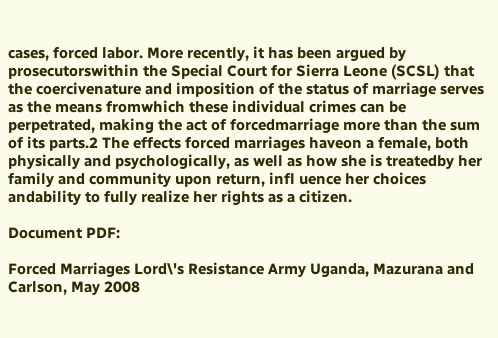cases, forced labor. More recently, it has been argued by prosecutorswithin the Special Court for Sierra Leone (SCSL) that the coercivenature and imposition of the status of marriage serves as the means fromwhich these individual crimes can be perpetrated, making the act of forcedmarriage more than the sum of its parts.2 The effects forced marriages haveon a female, both physically and psychologically, as well as how she is treatedby her family and community upon return, infl uence her choices andability to fully realize her rights as a citizen.

Document PDF:

Forced Marriages Lord\'s Resistance Army Uganda, Mazurana and Carlson, May 2008